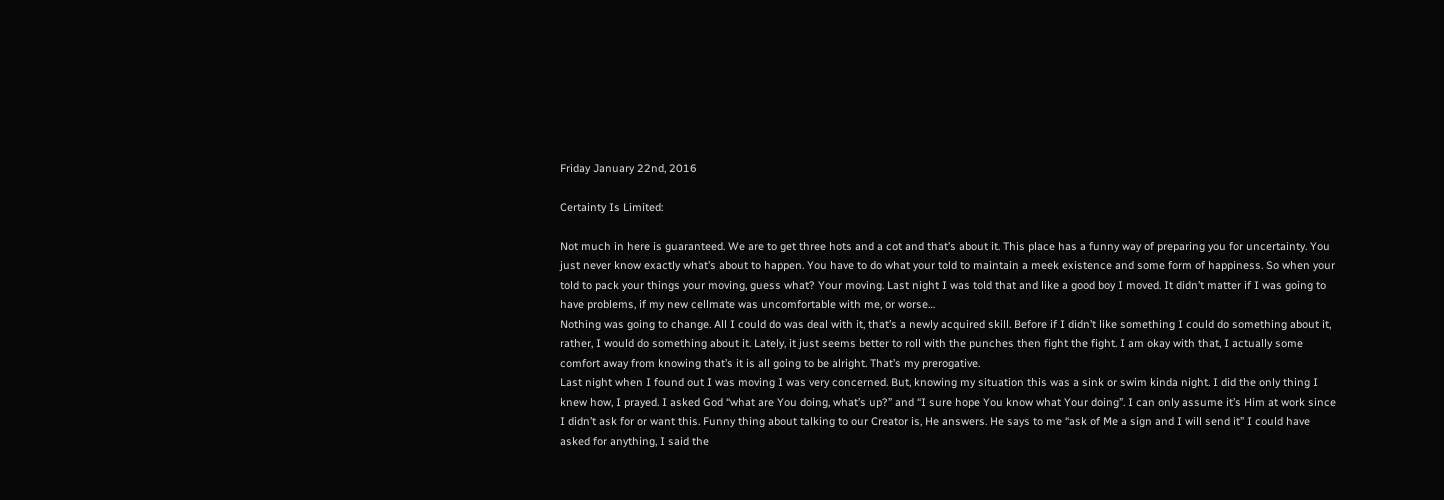Friday January 22nd, 2016

Certainty Is Limited:

Not much in here is guaranteed. We are to get three hots and a cot and that’s about it. This place has a funny way of preparing you for uncertainty. You just never know exactly what’s about to happen. You have to do what your told to maintain a meek existence and some form of happiness. So when your told to pack your things your moving, guess what? Your moving. Last night I was told that and like a good boy I moved. It didn’t matter if I was going to have problems, if my new cellmate was uncomfortable with me, or worse…
Nothing was going to change. All I could do was deal with it, that’s a newly acquired skill. Before if I didn’t like something I could do something about it, rather, I would do something about it. Lately, it just seems better to roll with the punches then fight the fight. I am okay with that, I actually some comfort away from knowing that’s it is all going to be alright. That’s my prerogative.
Last night when I found out I was moving I was very concerned. But, knowing my situation this was a sink or swim kinda night. I did the only thing I knew how, I prayed. I asked God “what are You doing, what’s up?” and “I sure hope You know what Your doing”. I can only assume it’s Him at work since I didn’t ask for or want this. Funny thing about talking to our Creator is, He answers. He says to me “ask of Me a sign and I will send it” I could have asked for anything, I said the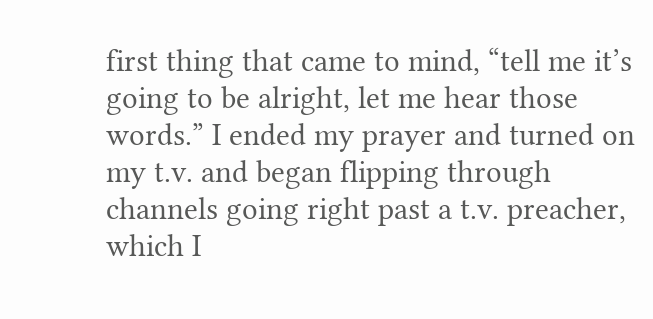first thing that came to mind, “tell me it’s going to be alright, let me hear those words.” I ended my prayer and turned on my t.v. and began flipping through channels going right past a t.v. preacher, which I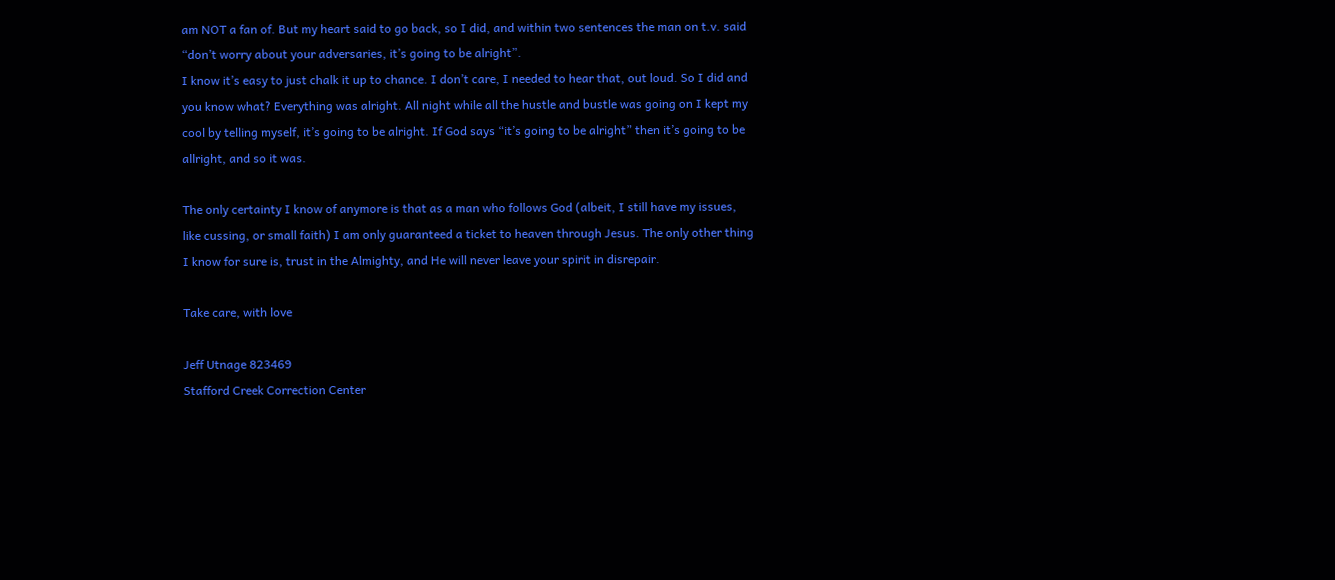am NOT a fan of. But my heart said to go back, so I did, and within two sentences the man on t.v. said “don’t worry about your adversaries, it’s going to be alright”.
I know it’s easy to just chalk it up to chance. I don’t care, I needed to hear that, out loud. So I did and you know what? Everything was alright. All night while all the hustle and bustle was going on I kept my cool by telling myself, it’s going to be alright. If God says “it’s going to be alright” then it’s going to be allright, and so it was.

The only certainty I know of anymore is that as a man who follows God (albeit, I still have my issues, like cussing, or small faith) I am only guaranteed a ticket to heaven through Jesus. The only other thing I know for sure is, trust in the Almighty, and He will never leave your spirit in disrepair.

Take care, with love

Jeff Utnage 823469
Stafford Creek Correction Center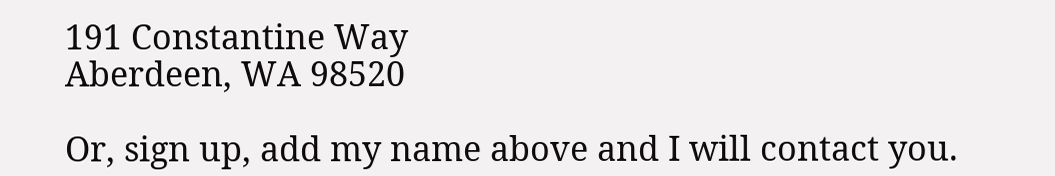191 Constantine Way
Aberdeen, WA 98520

Or, sign up, add my name above and I will contact you.